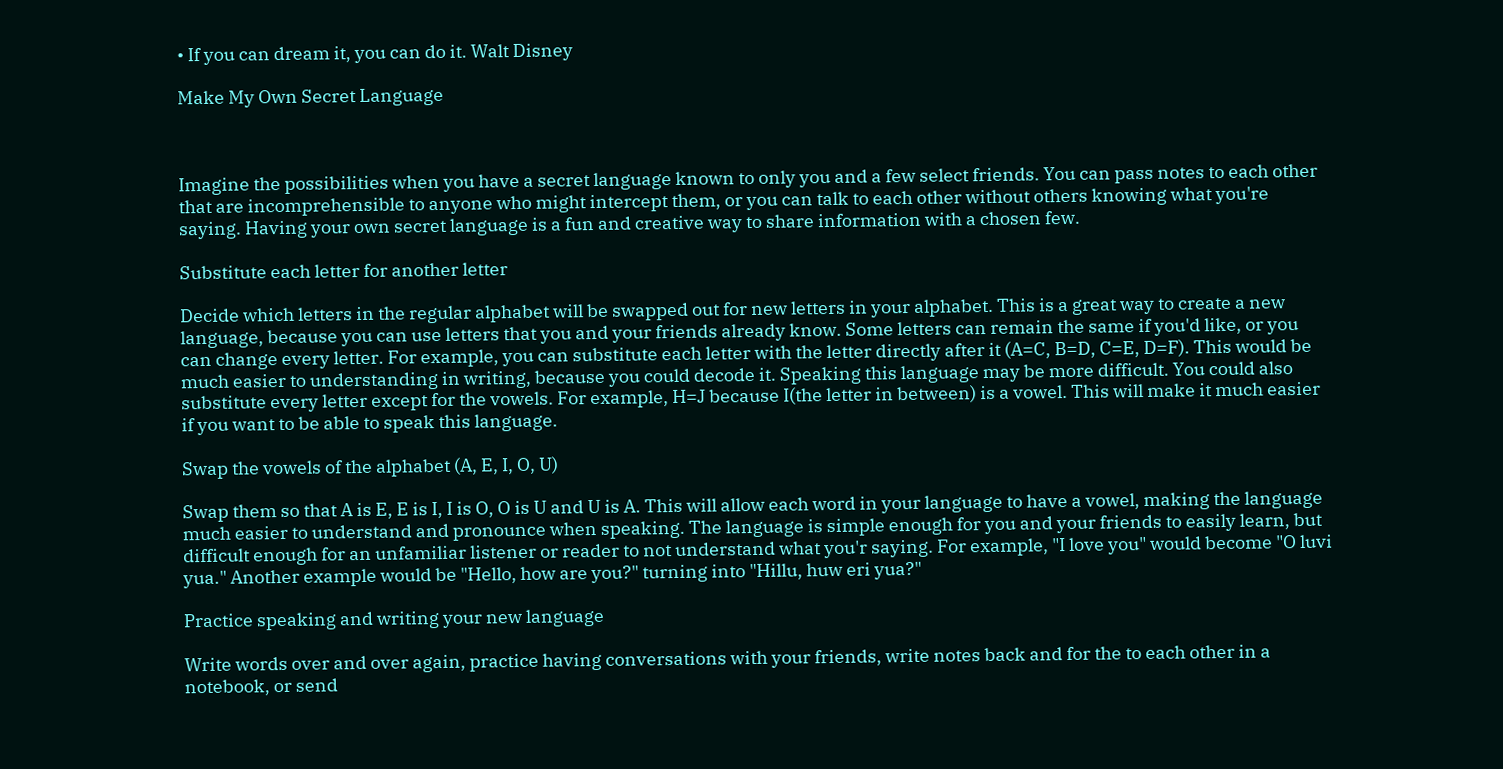• If you can dream it, you can do it. Walt Disney

Make My Own Secret Language



Imagine the possibilities when you have a secret language known to only you and a few select friends. You can pass notes to each other that are incomprehensible to anyone who might intercept them, or you can talk to each other without others knowing what you're saying. Having your own secret language is a fun and creative way to share information with a chosen few.

Substitute each letter for another letter

Decide which letters in the regular alphabet will be swapped out for new letters in your alphabet. This is a great way to create a new language, because you can use letters that you and your friends already know. Some letters can remain the same if you'd like, or you can change every letter. For example, you can substitute each letter with the letter directly after it (A=C, B=D, C=E, D=F). This would be much easier to understanding in writing, because you could decode it. Speaking this language may be more difficult. You could also substitute every letter except for the vowels. For example, H=J because I(the letter in between) is a vowel. This will make it much easier if you want to be able to speak this language.

Swap the vowels of the alphabet (A, E, I, O, U)

Swap them so that A is E, E is I, I is O, O is U and U is A. This will allow each word in your language to have a vowel, making the language much easier to understand and pronounce when speaking. The language is simple enough for you and your friends to easily learn, but difficult enough for an unfamiliar listener or reader to not understand what you'r saying. For example, "I love you" would become "O luvi yua." Another example would be "Hello, how are you?" turning into "Hillu, huw eri yua?"

Practice speaking and writing your new language

Write words over and over again, practice having conversations with your friends, write notes back and for the to each other in a notebook, or send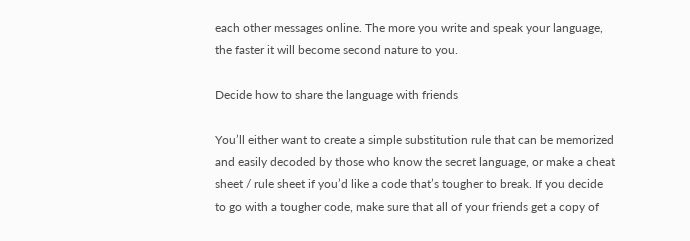each other messages online. The more you write and speak your language, the faster it will become second nature to you.

Decide how to share the language with friends

You’ll either want to create a simple substitution rule that can be memorized and easily decoded by those who know the secret language, or make a cheat sheet / rule sheet if you’d like a code that’s tougher to break. If you decide to go with a tougher code, make sure that all of your friends get a copy of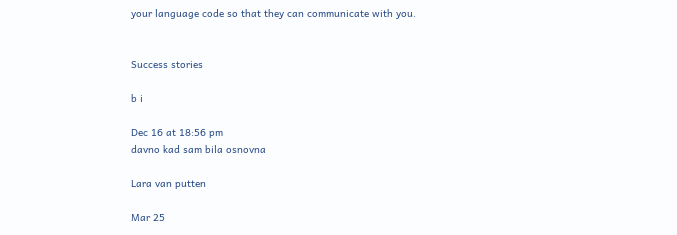your language code so that they can communicate with you.


Success stories

b i

Dec 16 at 18:56 pm
davno kad sam bila osnovna

Lara van putten

Mar 25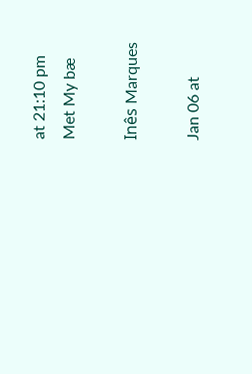at 21:10 pm
Met My bæ

Inês Marques

Jan 06 at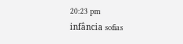20:23 pm
infância sofias